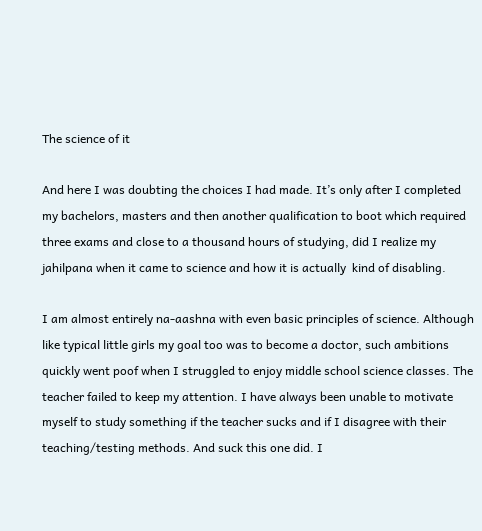The science of it

And here I was doubting the choices I had made. It’s only after I completed my bachelors, masters and then another qualification to boot which required three exams and close to a thousand hours of studying, did I realize my jahilpana when it came to science and how it is actually  kind of disabling.

I am almost entirely na-aashna with even basic principles of science. Although like typical little girls my goal too was to become a doctor, such ambitions quickly went poof when I struggled to enjoy middle school science classes. The teacher failed to keep my attention. I have always been unable to motivate myself to study something if the teacher sucks and if I disagree with their teaching/testing methods. And suck this one did. I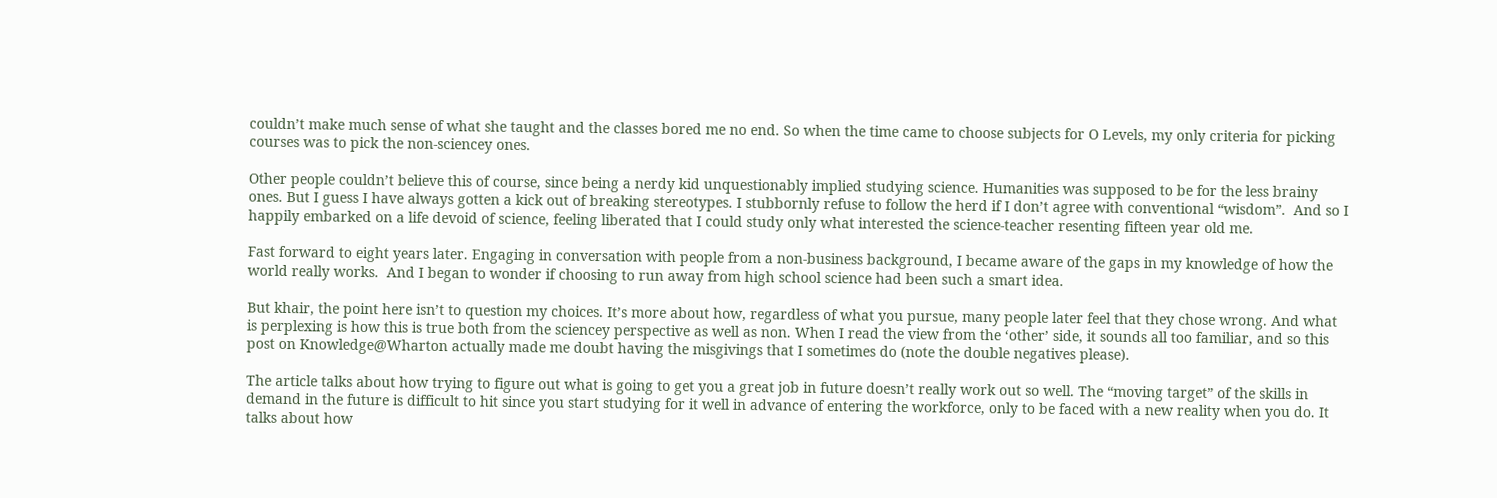couldn’t make much sense of what she taught and the classes bored me no end. So when the time came to choose subjects for O Levels, my only criteria for picking courses was to pick the non-sciencey ones.

Other people couldn’t believe this of course, since being a nerdy kid unquestionably implied studying science. Humanities was supposed to be for the less brainy ones. But I guess I have always gotten a kick out of breaking stereotypes. I stubbornly refuse to follow the herd if I don’t agree with conventional “wisdom”.  And so I happily embarked on a life devoid of science, feeling liberated that I could study only what interested the science-teacher resenting fifteen year old me.

Fast forward to eight years later. Engaging in conversation with people from a non-business background, I became aware of the gaps in my knowledge of how the world really works.  And I began to wonder if choosing to run away from high school science had been such a smart idea.

But khair, the point here isn’t to question my choices. It’s more about how, regardless of what you pursue, many people later feel that they chose wrong. And what is perplexing is how this is true both from the sciencey perspective as well as non. When I read the view from the ‘other’ side, it sounds all too familiar, and so this post on Knowledge@Wharton actually made me doubt having the misgivings that I sometimes do (note the double negatives please).

The article talks about how trying to figure out what is going to get you a great job in future doesn’t really work out so well. The “moving target” of the skills in demand in the future is difficult to hit since you start studying for it well in advance of entering the workforce, only to be faced with a new reality when you do. It talks about how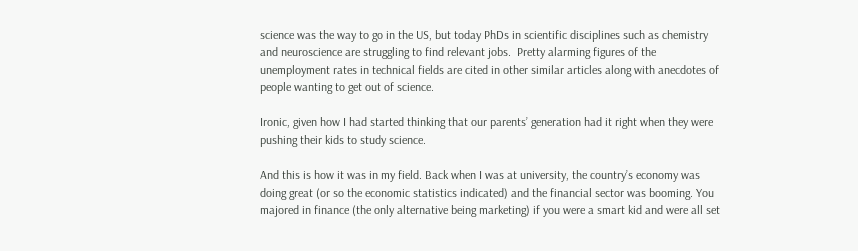science was the way to go in the US, but today PhDs in scientific disciplines such as chemistry and neuroscience are struggling to find relevant jobs.  Pretty alarming figures of the unemployment rates in technical fields are cited in other similar articles along with anecdotes of people wanting to get out of science.

Ironic, given how I had started thinking that our parents’ generation had it right when they were pushing their kids to study science.

And this is how it was in my field. Back when I was at university, the country’s economy was doing great (or so the economic statistics indicated) and the financial sector was booming. You majored in finance (the only alternative being marketing) if you were a smart kid and were all set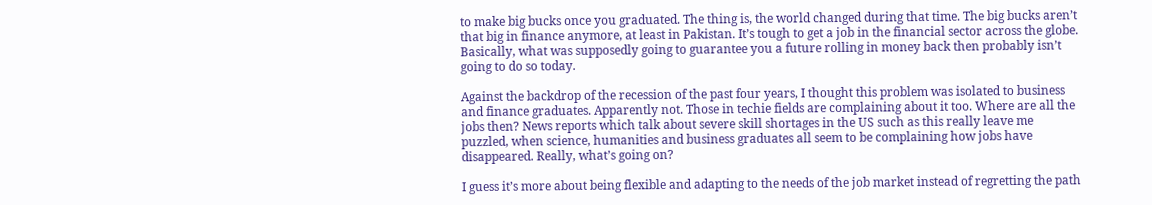to make big bucks once you graduated. The thing is, the world changed during that time. The big bucks aren’t that big in finance anymore, at least in Pakistan. It’s tough to get a job in the financial sector across the globe. Basically, what was supposedly going to guarantee you a future rolling in money back then probably isn’t going to do so today.

Against the backdrop of the recession of the past four years, I thought this problem was isolated to business and finance graduates. Apparently not. Those in techie fields are complaining about it too. Where are all the jobs then? News reports which talk about severe skill shortages in the US such as this really leave me puzzled, when science, humanities and business graduates all seem to be complaining how jobs have disappeared. Really, what’s going on?

I guess it’s more about being flexible and adapting to the needs of the job market instead of regretting the path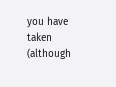you have taken (although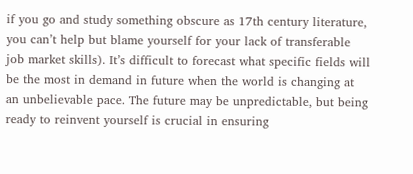if you go and study something obscure as 17th century literature, you can’t help but blame yourself for your lack of transferable job market skills). It’s difficult to forecast what specific fields will be the most in demand in future when the world is changing at an unbelievable pace. The future may be unpredictable, but being ready to reinvent yourself is crucial in ensuring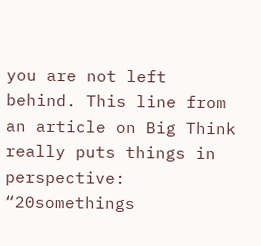you are not left behind. This line from an article on Big Think really puts things in perspective: “20somethings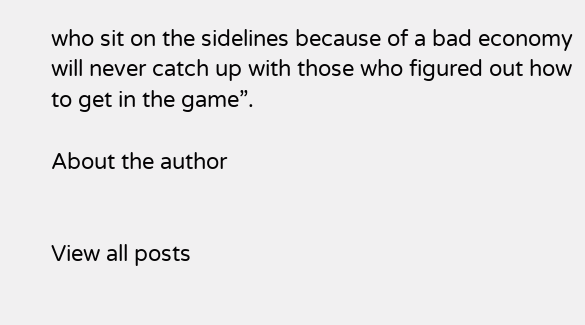who sit on the sidelines because of a bad economy will never catch up with those who figured out how to get in the game”.

About the author


View all posts